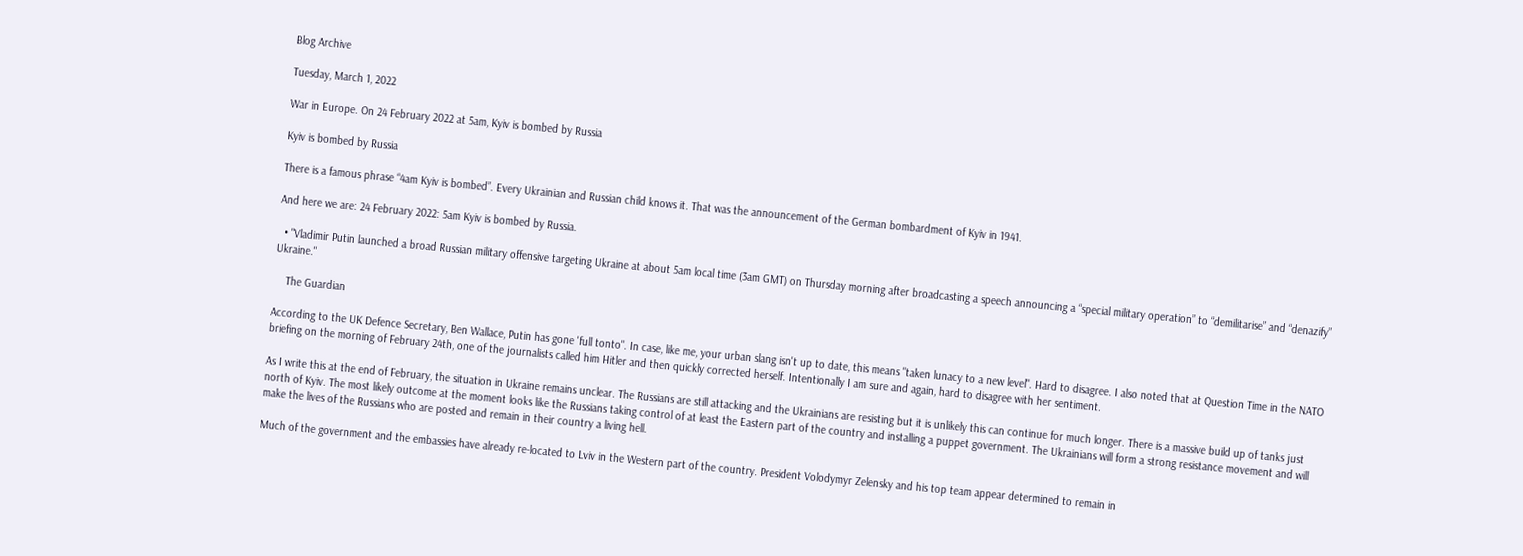Blog Archive

Tuesday, March 1, 2022

War in Europe. On 24 February 2022 at 5am, Kyiv is bombed by Russia

Kyiv is bombed by Russia

There is a famous phrase “4am Kyiv is bombed”. Every Ukrainian and Russian child knows it. That was the announcement of the German bombardment of Kyiv in 1941.

And here we are: 24 February 2022: 5am Kyiv is bombed by Russia.

  • "Vladimir Putin launched a broad Russian military offensive targeting Ukraine at about 5am local time (3am GMT) on Thursday morning after broadcasting a speech announcing a “special military operation” to “demilitarise” and “denazify” Ukraine."

    The Guardian

According to the UK Defence Secretary, Ben Wallace, Putin has gone 'full tonto". In case, like me, your urban slang isn't up to date, this means "taken lunacy to a new level". Hard to disagree. I also noted that at Question Time in the NATO briefing on the morning of February 24th, one of the journalists called him Hitler and then quickly corrected herself. Intentionally I am sure and again, hard to disagree with her sentiment.

As I write this at the end of February, the situation in Ukraine remains unclear. The Russians are still attacking and the Ukrainians are resisting but it is unlikely this can continue for much longer. There is a massive build up of tanks just north of Kyiv. The most likely outcome at the moment looks like the Russians taking control of at least the Eastern part of the country and installing a puppet government. The Ukrainians will form a strong resistance movement and will make the lives of the Russians who are posted and remain in their country a living hell.

Much of the government and the embassies have already re-located to Lviv in the Western part of the country. President Volodymyr Zelensky and his top team appear determined to remain in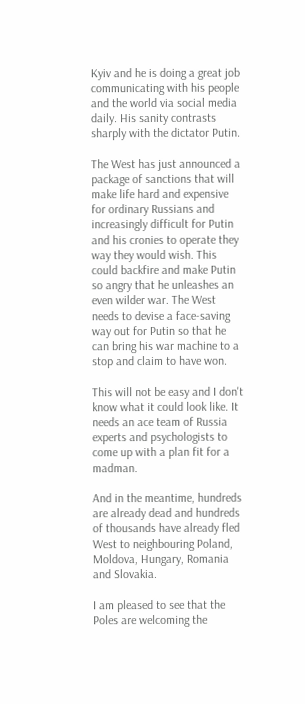Kyiv and he is doing a great job communicating with his people and the world via social media daily. His sanity contrasts sharply with the dictator Putin.

The West has just announced a package of sanctions that will make life hard and expensive for ordinary Russians and increasingly difficult for Putin and his cronies to operate they way they would wish. This could backfire and make Putin so angry that he unleashes an even wilder war. The West needs to devise a face-saving way out for Putin so that he can bring his war machine to a stop and claim to have won.

This will not be easy and I don't know what it could look like. It needs an ace team of Russia experts and psychologists to come up with a plan fit for a madman.

And in the meantime, hundreds are already dead and hundreds of thousands have already fled West to neighbouring Poland, Moldova, Hungary, Romania and Slovakia.

I am pleased to see that the Poles are welcoming the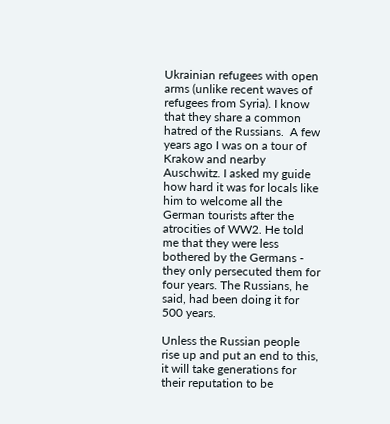Ukrainian refugees with open arms (unlike recent waves of refugees from Syria). I know that they share a common hatred of the Russians.  A few years ago I was on a tour of Krakow and nearby Auschwitz. I asked my guide how hard it was for locals like him to welcome all the German tourists after the atrocities of WW2. He told me that they were less bothered by the Germans - they only persecuted them for four years. The Russians, he said, had been doing it for 500 years.

Unless the Russian people rise up and put an end to this, it will take generations for their reputation to be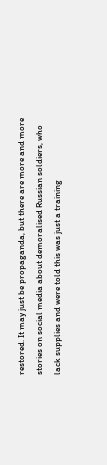restored. It may just be propaganda, but there are more and more stories on social media about demoralised Russian soldiers, who lack supplies and were told this was just a training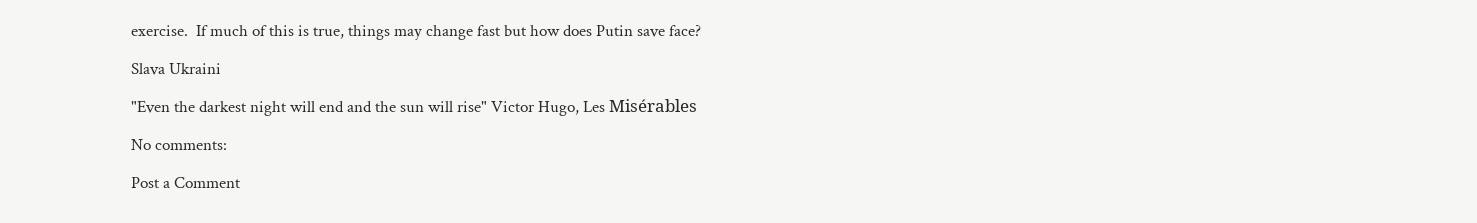exercise.  If much of this is true, things may change fast but how does Putin save face?

Slava Ukraini

"Even the darkest night will end and the sun will rise" Victor Hugo, Les Misérables

No comments:

Post a Comment